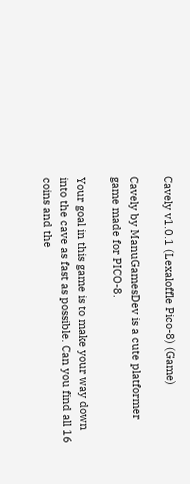Cavely v1.0.1 (Lexaloffle Pico-8) (Game)

Cavely by ManuGamesDev is a cute platformer game made for PICO-8.

Your goal in this game is to make your way down into the cave as fast as possible. Can you find all 16 coins and the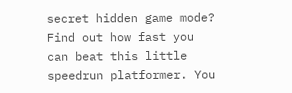secret hidden game mode? Find out how fast you can beat this little speedrun platformer. You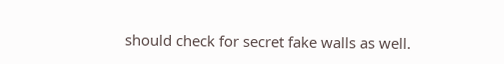should check for secret fake walls as well.